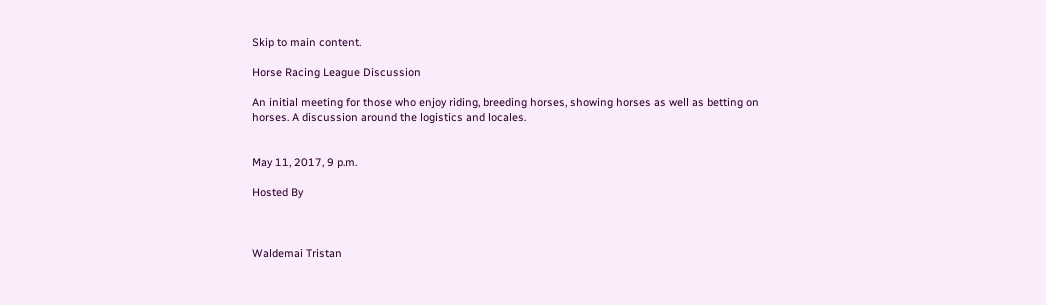Skip to main content.

Horse Racing League Discussion

An initial meeting for those who enjoy riding, breeding horses, showing horses as well as betting on horses. A discussion around the logistics and locales.


May 11, 2017, 9 p.m.

Hosted By



Waldemai Tristan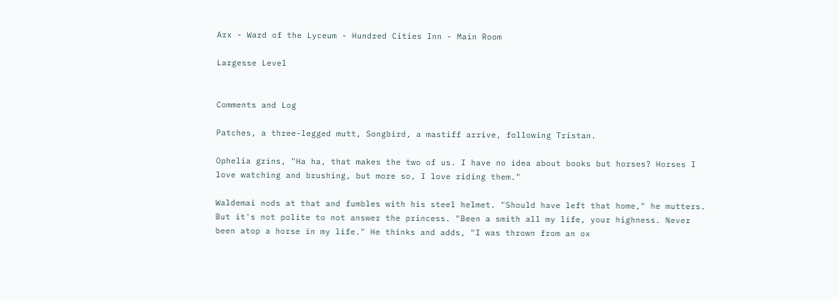Arx - Ward of the Lyceum - Hundred Cities Inn - Main Room

Largesse Level


Comments and Log

Patches, a three-legged mutt, Songbird, a mastiff arrive, following Tristan.

Ophelia grins, "Ha ha, that makes the two of us. I have no idea about books but horses? Horses I love watching and brushing, but more so, I love riding them."

Waldemai nods at that and fumbles with his steel helmet. "Should have left that home," he mutters. But it's not polite to not answer the princess. "Been a smith all my life, your highness. Never been atop a horse in my life." He thinks and adds, "I was thrown from an ox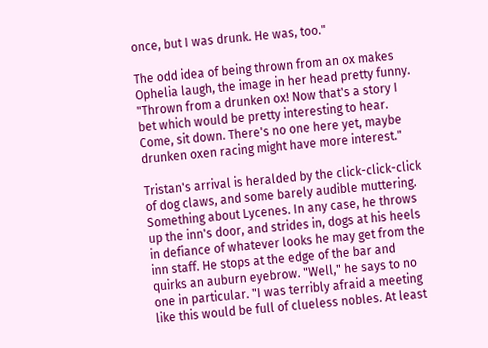once, but I was drunk. He was, too."

The odd idea of being thrown from an ox makes Ophelia laugh, the image in her head pretty funny. "Thrown from a drunken ox! Now that's a story I bet which would be pretty interesting to hear. Come, sit down. There's no one here yet, maybe drunken oxen racing might have more interest."

Tristan's arrival is heralded by the click-click-click of dog claws, and some barely audible muttering. Something about Lycenes. In any case, he throws up the inn's door, and strides in, dogs at his heels in defiance of whatever looks he may get from the inn staff. He stops at the edge of the bar and quirks an auburn eyebrow. "Well," he says to no one in particular. "I was terribly afraid a meeting like this would be full of clueless nobles. At least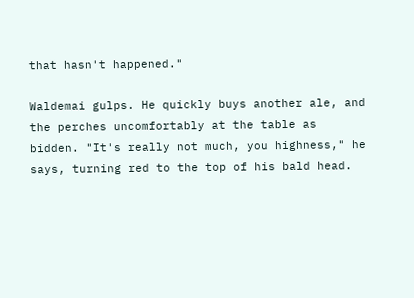that hasn't happened."

Waldemai gulps. He quickly buys another ale, and the perches uncomfortably at the table as bidden. "It's really not much, you highness," he says, turning red to the top of his bald head.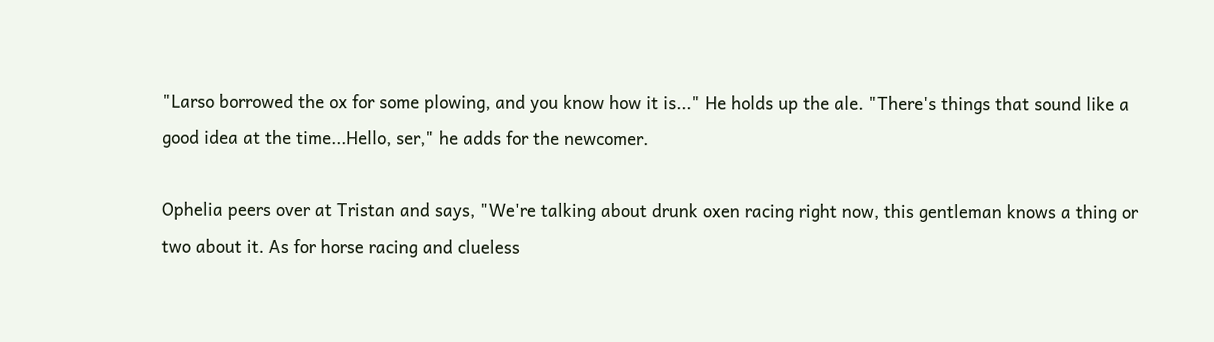"Larso borrowed the ox for some plowing, and you know how it is..." He holds up the ale. "There's things that sound like a good idea at the time...Hello, ser," he adds for the newcomer.

Ophelia peers over at Tristan and says, "We're talking about drunk oxen racing right now, this gentleman knows a thing or two about it. As for horse racing and clueless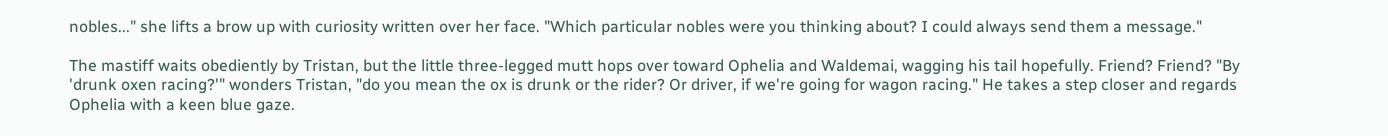nobles..." she lifts a brow up with curiosity written over her face. "Which particular nobles were you thinking about? I could always send them a message."

The mastiff waits obediently by Tristan, but the little three-legged mutt hops over toward Ophelia and Waldemai, wagging his tail hopefully. Friend? Friend? "By 'drunk oxen racing?'" wonders Tristan, "do you mean the ox is drunk or the rider? Or driver, if we're going for wagon racing." He takes a step closer and regards Ophelia with a keen blue gaze.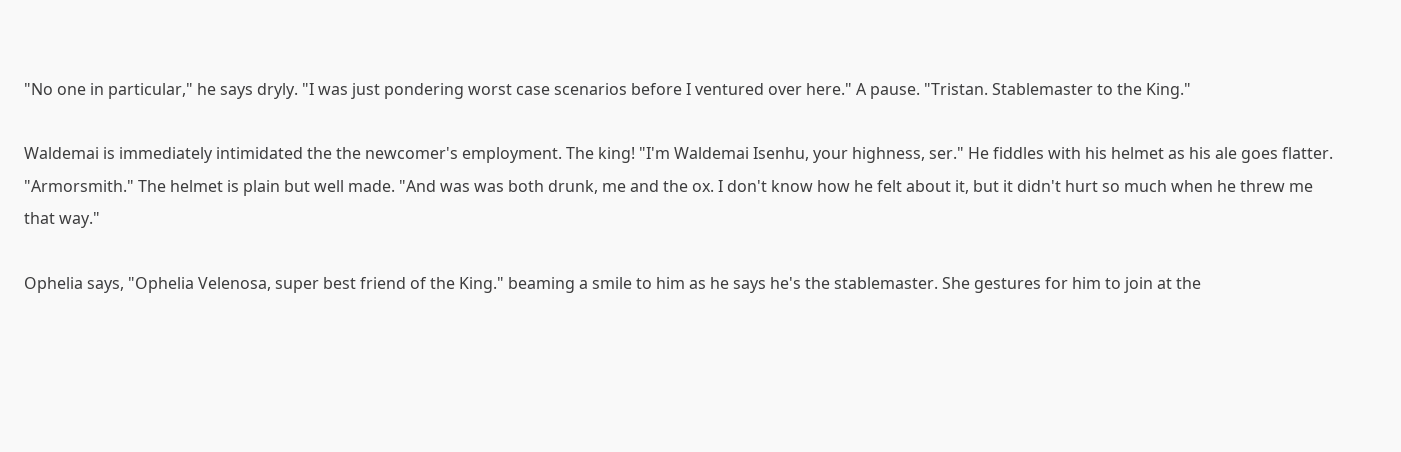"No one in particular," he says dryly. "I was just pondering worst case scenarios before I ventured over here." A pause. "Tristan. Stablemaster to the King."

Waldemai is immediately intimidated the the newcomer's employment. The king! "I'm Waldemai Isenhu, your highness, ser." He fiddles with his helmet as his ale goes flatter. "Armorsmith." The helmet is plain but well made. "And was was both drunk, me and the ox. I don't know how he felt about it, but it didn't hurt so much when he threw me that way."

Ophelia says, "Ophelia Velenosa, super best friend of the King." beaming a smile to him as he says he's the stablemaster. She gestures for him to join at the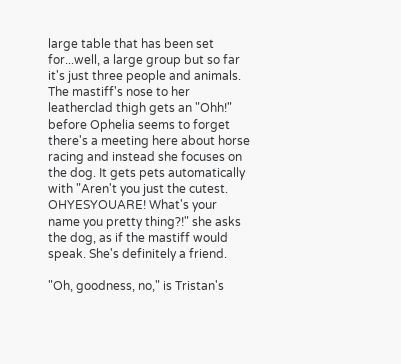large table that has been set for...well, a large group but so far it's just three people and animals. The mastiff's nose to her leatherclad thigh gets an "Ohh!" before Ophelia seems to forget there's a meeting here about horse racing and instead she focuses on the dog. It gets pets automatically with "Aren't you just the cutest. OHYESYOUARE! What's your name you pretty thing?!" she asks the dog, as if the mastiff would speak. She's definitely a friend.

"Oh, goodness, no," is Tristan's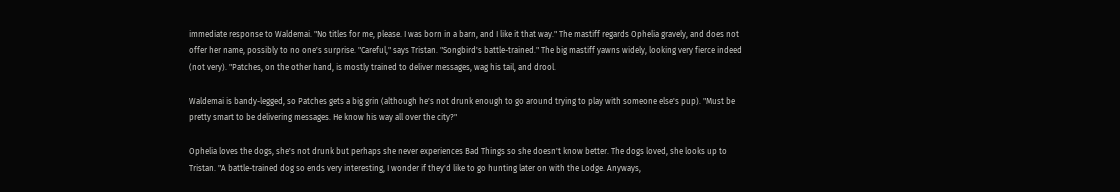immediate response to Waldemai. "No titles for me, please. I was born in a barn, and I like it that way." The mastiff regards Ophelia gravely, and does not offer her name, possibly to no one's surprise. "Careful," says Tristan. "Songbird's battle-trained." The big mastiff yawns widely, looking very fierce indeed (not very). "Patches, on the other hand, is mostly trained to deliver messages, wag his tail, and drool.

Waldemai is bandy-legged, so Patches gets a big grin (although he's not drunk enough to go around trying to play with someone else's pup). "Must be pretty smart to be delivering messages. He know his way all over the city?"

Ophelia loves the dogs, she's not drunk but perhaps she never experiences Bad Things so she doesn't know better. The dogs loved, she looks up to Tristan. "A battle-trained dog so ends very interesting, I wonder if they'd like to go hunting later on with the Lodge. Anyways,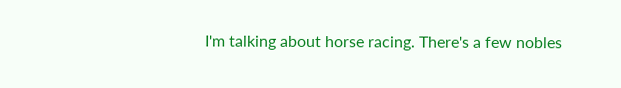I'm talking about horse racing. There's a few nobles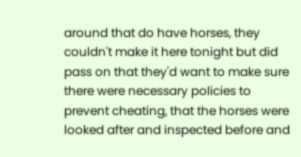around that do have horses, they couldn't make it here tonight but did pass on that they'd want to make sure there were necessary policies to prevent cheating, that the horses were looked after and inspected before and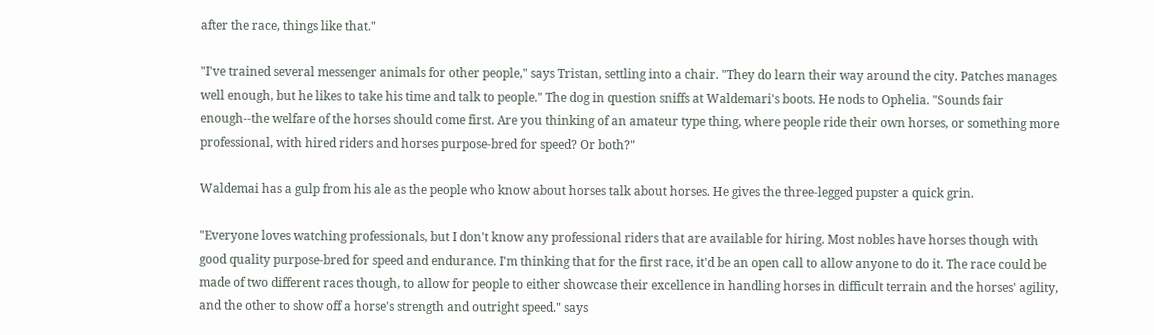after the race, things like that."

"I've trained several messenger animals for other people," says Tristan, settling into a chair. "They do learn their way around the city. Patches manages well enough, but he likes to take his time and talk to people." The dog in question sniffs at Waldemari's boots. He nods to Ophelia. "Sounds fair enough--the welfare of the horses should come first. Are you thinking of an amateur type thing, where people ride their own horses, or something more professional, with hired riders and horses purpose-bred for speed? Or both?"

Waldemai has a gulp from his ale as the people who know about horses talk about horses. He gives the three-legged pupster a quick grin.

"Everyone loves watching professionals, but I don't know any professional riders that are available for hiring. Most nobles have horses though with good quality purpose-bred for speed and endurance. I'm thinking that for the first race, it'd be an open call to allow anyone to do it. The race could be made of two different races though, to allow for people to either showcase their excellence in handling horses in difficult terrain and the horses' agility, and the other to show off a horse's strength and outright speed." says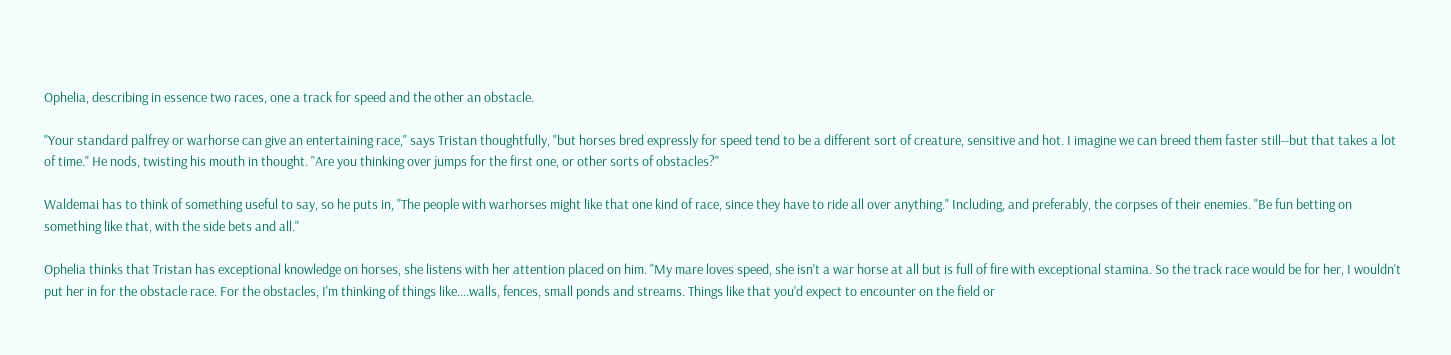Ophelia, describing in essence two races, one a track for speed and the other an obstacle.

"Your standard palfrey or warhorse can give an entertaining race," says Tristan thoughtfully, "but horses bred expressly for speed tend to be a different sort of creature, sensitive and hot. I imagine we can breed them faster still--but that takes a lot of time." He nods, twisting his mouth in thought. "Are you thinking over jumps for the first one, or other sorts of obstacles?"

Waldemai has to think of something useful to say, so he puts in, "The people with warhorses might like that one kind of race, since they have to ride all over anything." Including, and preferably, the corpses of their enemies. "Be fun betting on something like that, with the side bets and all."

Ophelia thinks that Tristan has exceptional knowledge on horses, she listens with her attention placed on him. "My mare loves speed, she isn't a war horse at all but is full of fire with exceptional stamina. So the track race would be for her, I wouldn't put her in for the obstacle race. For the obstacles, I'm thinking of things like....walls, fences, small ponds and streams. Things like that you'd expect to encounter on the field or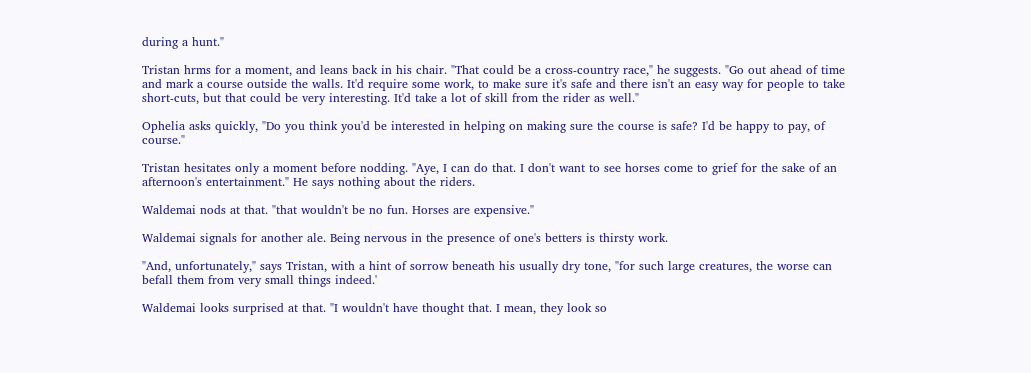during a hunt."

Tristan hrms for a moment, and leans back in his chair. "That could be a cross-country race," he suggests. "Go out ahead of time and mark a course outside the walls. It'd require some work, to make sure it's safe and there isn't an easy way for people to take short-cuts, but that could be very interesting. It'd take a lot of skill from the rider as well."

Ophelia asks quickly, "Do you think you'd be interested in helping on making sure the course is safe? I'd be happy to pay, of course."

Tristan hesitates only a moment before nodding. "Aye, I can do that. I don't want to see horses come to grief for the sake of an afternoon's entertainment." He says nothing about the riders.

Waldemai nods at that. "that wouldn't be no fun. Horses are expensive."

Waldemai signals for another ale. Being nervous in the presence of one's betters is thirsty work.

"And, unfortunately," says Tristan, with a hint of sorrow beneath his usually dry tone, "for such large creatures, the worse can befall them from very small things indeed.'

Waldemai looks surprised at that. "I wouldn't have thought that. I mean, they look so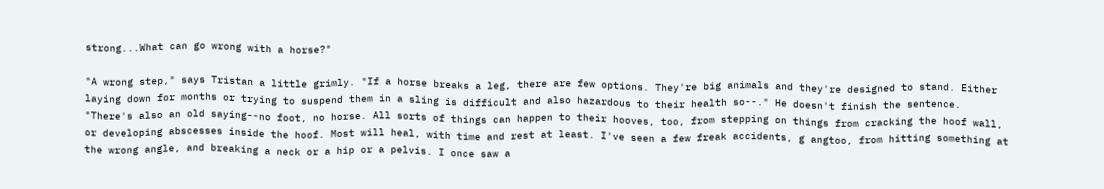strong...What can go wrong with a horse?"

"A wrong step," says Tristan a little grimly. "If a horse breaks a leg, there are few options. They're big animals and they're designed to stand. Either laying down for months or trying to suspend them in a sling is difficult and also hazardous to their health so--." He doesn't finish the sentence. "There's also an old saying--no foot, no horse. All sorts of things can happen to their hooves, too, from stepping on things from cracking the hoof wall, or developing abscesses inside the hoof. Most will heal, with time and rest at least. I've seen a few freak accidents, g angtoo, from hitting something at the wrong angle, and breaking a neck or a hip or a pelvis. I once saw a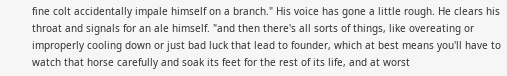fine colt accidentally impale himself on a branch." His voice has gone a little rough. He clears his throat and signals for an ale himself. "and then there's all sorts of things, like overeating or improperly cooling down or just bad luck that lead to founder, which at best means you'll have to watch that horse carefully and soak its feet for the rest of its life, and at worst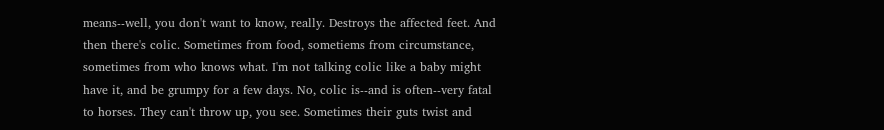means--well, you don't want to know, really. Destroys the affected feet. And then there's colic. Sometimes from food, sometiems from circumstance, sometimes from who knows what. I'm not talking colic like a baby might have it, and be grumpy for a few days. No, colic is--and is often--very fatal to horses. They can't throw up, you see. Sometimes their guts twist and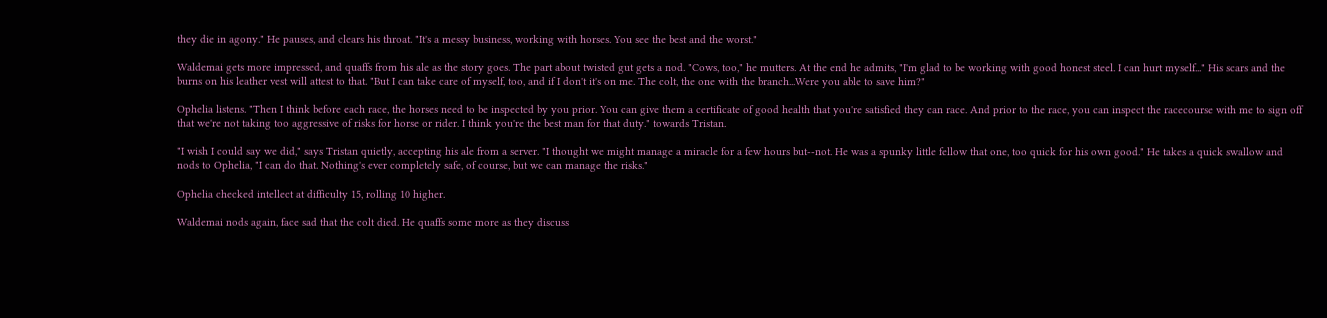they die in agony." He pauses, and clears his throat. "It's a messy business, working with horses. You see the best and the worst."

Waldemai gets more impressed, and quaffs from his ale as the story goes. The part about twisted gut gets a nod. "Cows, too," he mutters. At the end he admits, "I'm glad to be working with good honest steel. I can hurt myself..." His scars and the burns on his leather vest will attest to that. "But I can take care of myself, too, and if I don't it's on me. The colt, the one with the branch...Were you able to save him?"

Ophelia listens. "Then I think before each race, the horses need to be inspected by you prior. You can give them a certificate of good health that you're satisfied they can race. And prior to the race, you can inspect the racecourse with me to sign off that we're not taking too aggressive of risks for horse or rider. I think you're the best man for that duty." towards Tristan.

"I wish I could say we did," says Tristan quietly, accepting his ale from a server. "I thought we might manage a miracle for a few hours but--not. He was a spunky little fellow that one, too quick for his own good." He takes a quick swallow and nods to Ophelia, "I can do that. Nothing's ever completely safe, of course, but we can manage the risks."

Ophelia checked intellect at difficulty 15, rolling 10 higher.

Waldemai nods again, face sad that the colt died. He quaffs some more as they discuss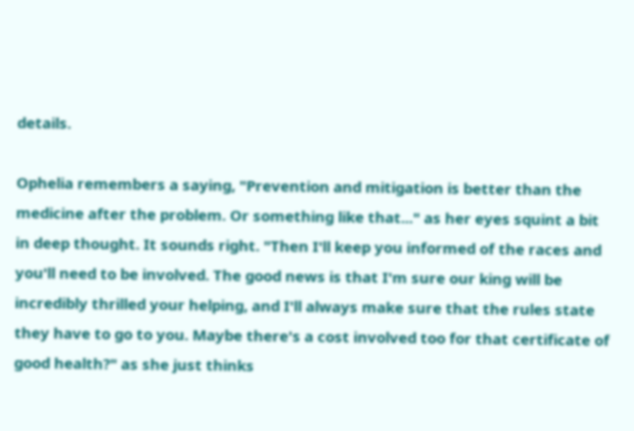details.

Ophelia remembers a saying, "Prevention and mitigation is better than the medicine after the problem. Or something like that..." as her eyes squint a bit in deep thought. It sounds right. "Then I'll keep you informed of the races and you'll need to be involved. The good news is that I'm sure our king will be incredibly thrilled your helping, and I'll always make sure that the rules state they have to go to you. Maybe there's a cost involved too for that certificate of good health?" as she just thinks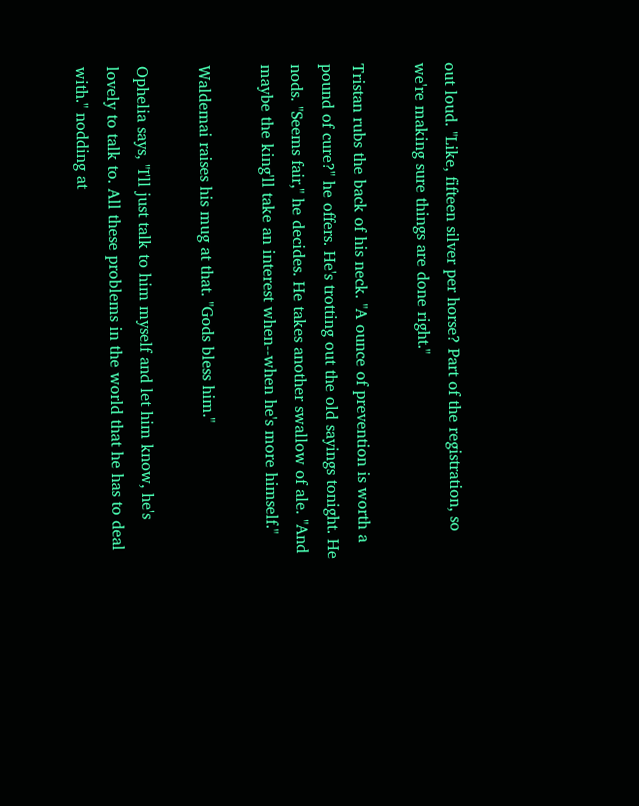out loud. "Like, fifteen silver per horse? Part of the registration, so we're making sure things are done right."

Tristan rubs the back of his neck. "A ounce of prevention is worth a pound of cure?" he offers. He's trotting out the old sayings tonight. He nods. "Seems fair," he decides. He takes another swallow of ale. "And maybe the king'll take an interest when--when he's more himself."

Waldemai raises his mug at that. "Gods bless him."

Ophelia says, "I'll just talk to him myself and let him know, he's lovely to talk to. All these problems in the world that he has to deal with." nodding at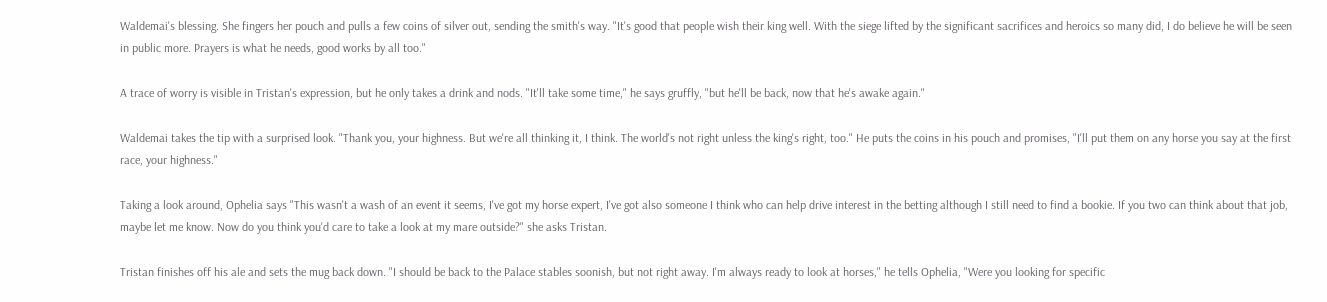Waldemai's blessing. She fingers her pouch and pulls a few coins of silver out, sending the smith's way. "It's good that people wish their king well. With the siege lifted by the significant sacrifices and heroics so many did, I do believe he will be seen in public more. Prayers is what he needs, good works by all too."

A trace of worry is visible in Tristan's expression, but he only takes a drink and nods. "It'll take some time," he says gruffly, "but he'll be back, now that he's awake again."

Waldemai takes the tip with a surprised look. "Thank you, your highness. But we're all thinking it, I think. The world's not right unless the king's right, too." He puts the coins in his pouch and promises, "I'll put them on any horse you say at the first race, your highness."

Taking a look around, Ophelia says "This wasn't a wash of an event it seems, I've got my horse expert, I've got also someone I think who can help drive interest in the betting although I still need to find a bookie. If you two can think about that job, maybe let me know. Now do you think you'd care to take a look at my mare outside?" she asks Tristan.

Tristan finishes off his ale and sets the mug back down. "I should be back to the Palace stables soonish, but not right away. I'm always ready to look at horses," he tells Ophelia, "Were you looking for specific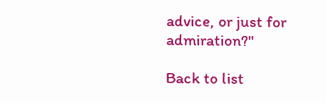advice, or just for admiration?"

Back to list